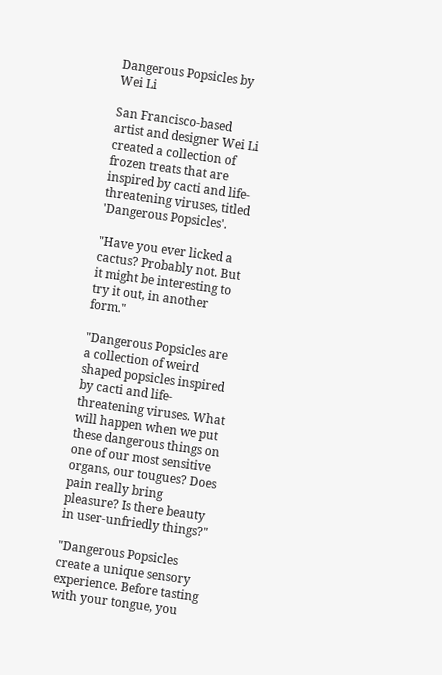Dangerous Popsicles by Wei Li

San Francisco-based artist and designer Wei Li created a collection of frozen treats that are inspired by cacti and life-threatening viruses, titled 'Dangerous Popsicles'.

"Have you ever licked a cactus? Probably not. But it might be interesting to try it out, in another form."

"Dangerous Popsicles are a collection of weird shaped popsicles inspired by cacti and life-threatening viruses. What will happen when we put these dangerous things on one of our most sensitive organs, our tougues? Does pain really bring pleasure? Is there beauty in user-unfriedly things?"

"Dangerous Popsicles create a unique sensory experience. Before tasting with your tongue, you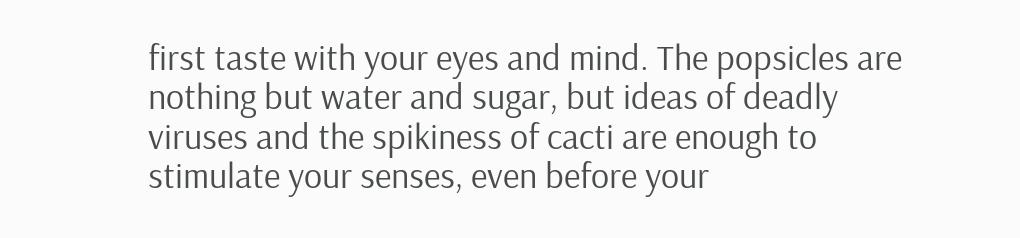first taste with your eyes and mind. The popsicles are nothing but water and sugar, but ideas of deadly viruses and the spikiness of cacti are enough to stimulate your senses, even before your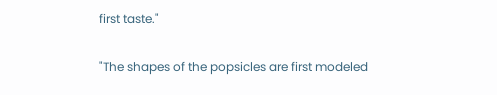first taste."

"The shapes of the popsicles are first modeled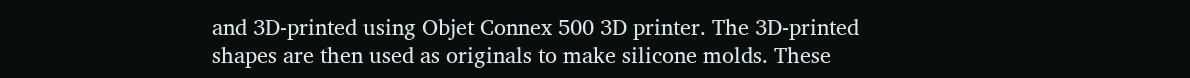and 3D-printed using Objet Connex 500 3D printer. The 3D-printed shapes are then used as originals to make silicone molds. These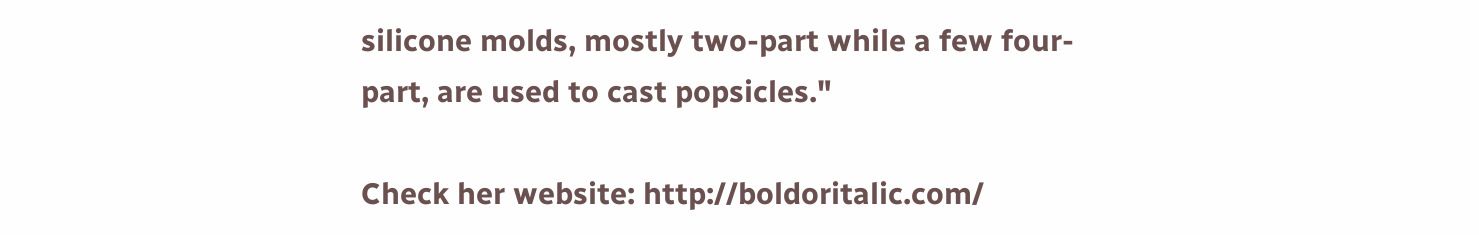silicone molds, mostly two-part while a few four-part, are used to cast popsicles."

Check her website: http://boldoritalic.com/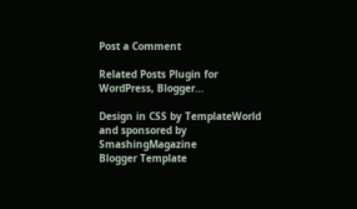Post a Comment

Related Posts Plugin for WordPress, Blogger...

Design in CSS by TemplateWorld and sponsored by SmashingMagazine
Blogger Template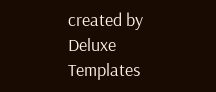created by Deluxe Templates